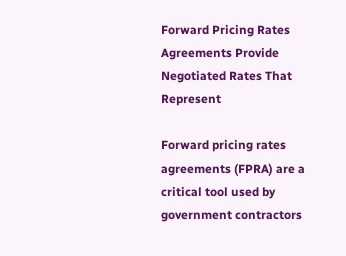Forward Pricing Rates Agreements Provide Negotiated Rates That Represent

Forward pricing rates agreements (FPRA) are a critical tool used by government contractors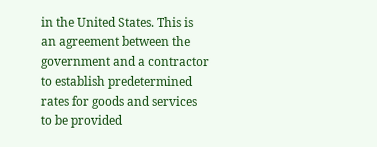in the United States. This is an agreement between the government and a contractor to establish predetermined rates for goods and services to be provided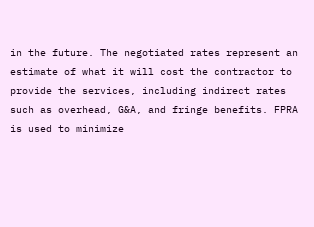in the future. The negotiated rates represent an estimate of what it will cost the contractor to provide the services, including indirect rates such as overhead, G&A, and fringe benefits. FPRA is used to minimize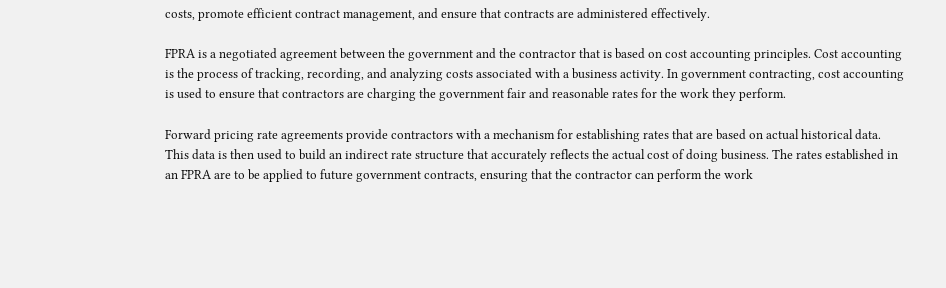costs, promote efficient contract management, and ensure that contracts are administered effectively.

FPRA is a negotiated agreement between the government and the contractor that is based on cost accounting principles. Cost accounting is the process of tracking, recording, and analyzing costs associated with a business activity. In government contracting, cost accounting is used to ensure that contractors are charging the government fair and reasonable rates for the work they perform.

Forward pricing rate agreements provide contractors with a mechanism for establishing rates that are based on actual historical data. This data is then used to build an indirect rate structure that accurately reflects the actual cost of doing business. The rates established in an FPRA are to be applied to future government contracts, ensuring that the contractor can perform the work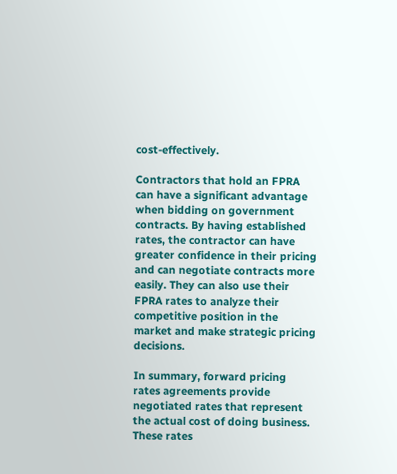cost-effectively.

Contractors that hold an FPRA can have a significant advantage when bidding on government contracts. By having established rates, the contractor can have greater confidence in their pricing and can negotiate contracts more easily. They can also use their FPRA rates to analyze their competitive position in the market and make strategic pricing decisions.

In summary, forward pricing rates agreements provide negotiated rates that represent the actual cost of doing business. These rates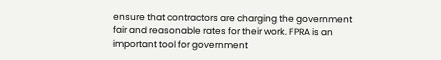ensure that contractors are charging the government fair and reasonable rates for their work. FPRA is an important tool for government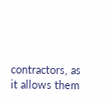contractors, as it allows them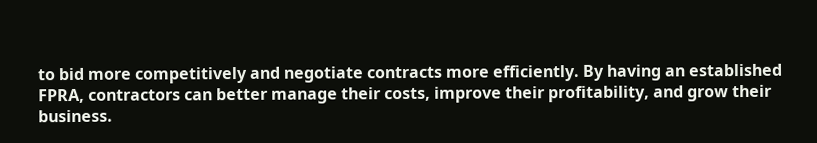to bid more competitively and negotiate contracts more efficiently. By having an established FPRA, contractors can better manage their costs, improve their profitability, and grow their business.